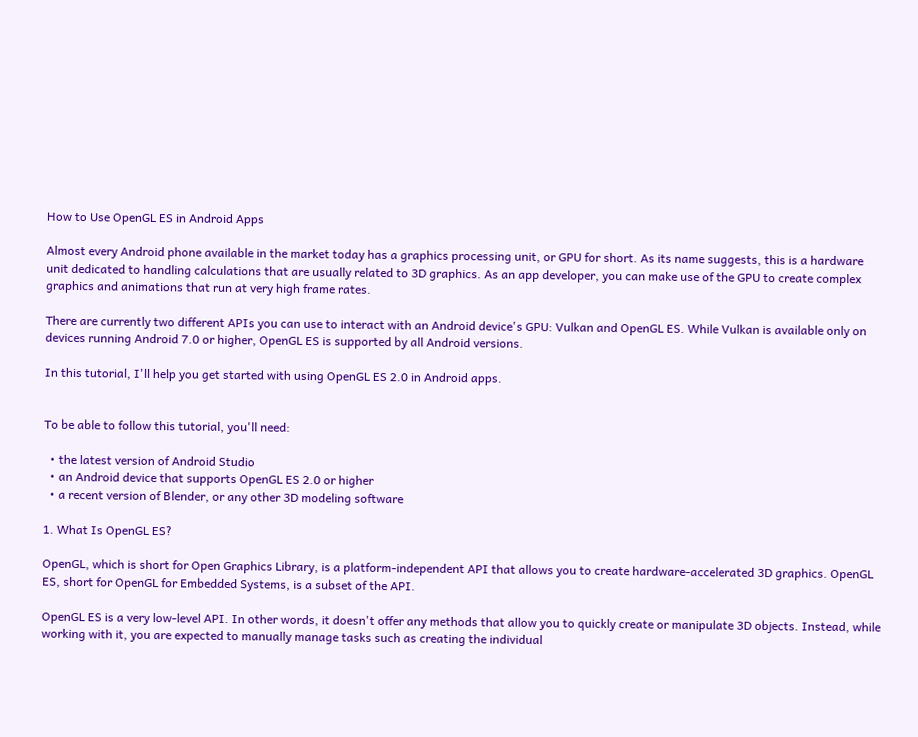How to Use OpenGL ES in Android Apps

Almost every Android phone available in the market today has a graphics processing unit, or GPU for short. As its name suggests, this is a hardware unit dedicated to handling calculations that are usually related to 3D graphics. As an app developer, you can make use of the GPU to create complex graphics and animations that run at very high frame rates.

There are currently two different APIs you can use to interact with an Android device's GPU: Vulkan and OpenGL ES. While Vulkan is available only on devices running Android 7.0 or higher, OpenGL ES is supported by all Android versions.

In this tutorial, I'll help you get started with using OpenGL ES 2.0 in Android apps.


To be able to follow this tutorial, you'll need:

  • the latest version of Android Studio
  • an Android device that supports OpenGL ES 2.0 or higher
  • a recent version of Blender, or any other 3D modeling software

1. What Is OpenGL ES?

OpenGL, which is short for Open Graphics Library, is a platform-independent API that allows you to create hardware-accelerated 3D graphics. OpenGL ES, short for OpenGL for Embedded Systems, is a subset of the API.

OpenGL ES is a very low-level API. In other words, it doesn't offer any methods that allow you to quickly create or manipulate 3D objects. Instead, while working with it, you are expected to manually manage tasks such as creating the individual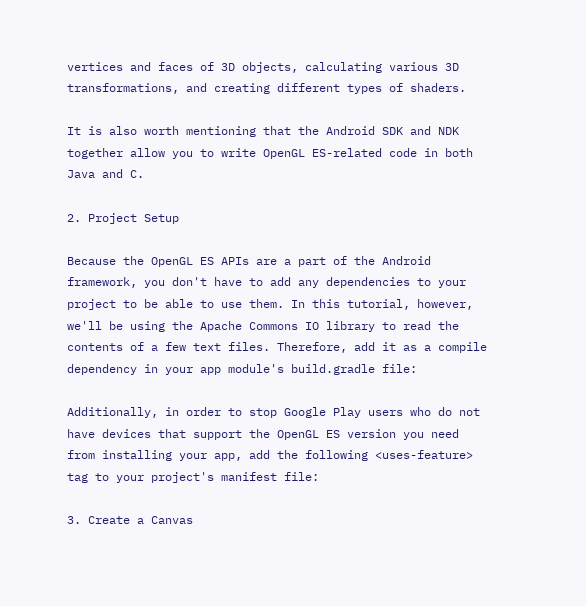vertices and faces of 3D objects, calculating various 3D transformations, and creating different types of shaders.

It is also worth mentioning that the Android SDK and NDK together allow you to write OpenGL ES-related code in both Java and C.

2. Project Setup

Because the OpenGL ES APIs are a part of the Android framework, you don't have to add any dependencies to your project to be able to use them. In this tutorial, however, we'll be using the Apache Commons IO library to read the contents of a few text files. Therefore, add it as a compile dependency in your app module's build.gradle file:

Additionally, in order to stop Google Play users who do not have devices that support the OpenGL ES version you need from installing your app, add the following <uses-feature> tag to your project's manifest file:

3. Create a Canvas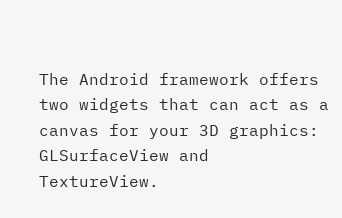The Android framework offers two widgets that can act as a canvas for your 3D graphics: GLSurfaceView and TextureView.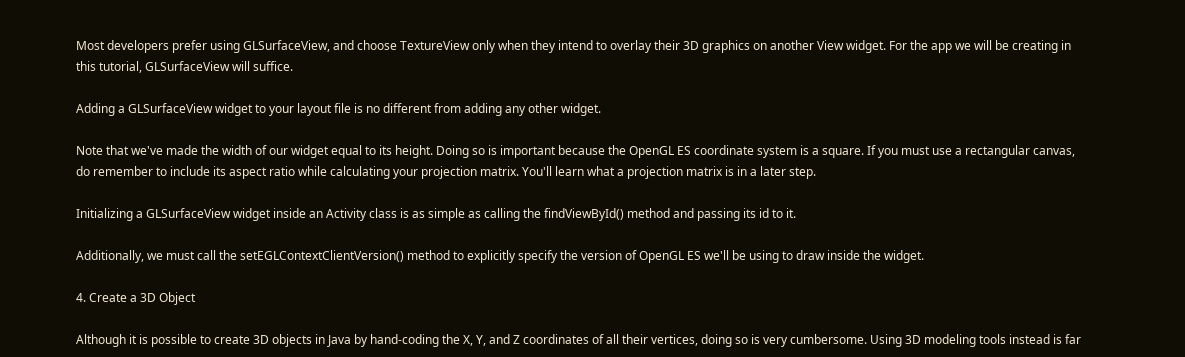Most developers prefer using GLSurfaceView, and choose TextureView only when they intend to overlay their 3D graphics on another View widget. For the app we will be creating in this tutorial, GLSurfaceView will suffice.

Adding a GLSurfaceView widget to your layout file is no different from adding any other widget.

Note that we've made the width of our widget equal to its height. Doing so is important because the OpenGL ES coordinate system is a square. If you must use a rectangular canvas, do remember to include its aspect ratio while calculating your projection matrix. You'll learn what a projection matrix is in a later step.

Initializing a GLSurfaceView widget inside an Activity class is as simple as calling the findViewById() method and passing its id to it.

Additionally, we must call the setEGLContextClientVersion() method to explicitly specify the version of OpenGL ES we'll be using to draw inside the widget.

4. Create a 3D Object

Although it is possible to create 3D objects in Java by hand-coding the X, Y, and Z coordinates of all their vertices, doing so is very cumbersome. Using 3D modeling tools instead is far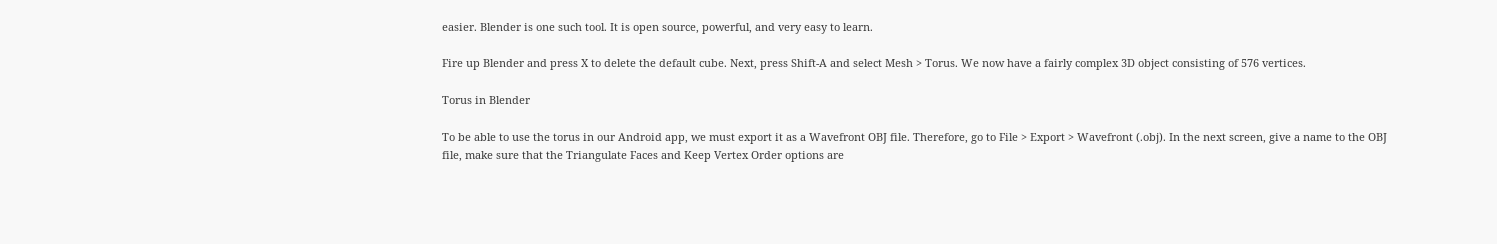easier. Blender is one such tool. It is open source, powerful, and very easy to learn.

Fire up Blender and press X to delete the default cube. Next, press Shift-A and select Mesh > Torus. We now have a fairly complex 3D object consisting of 576 vertices.

Torus in Blender

To be able to use the torus in our Android app, we must export it as a Wavefront OBJ file. Therefore, go to File > Export > Wavefront (.obj). In the next screen, give a name to the OBJ file, make sure that the Triangulate Faces and Keep Vertex Order options are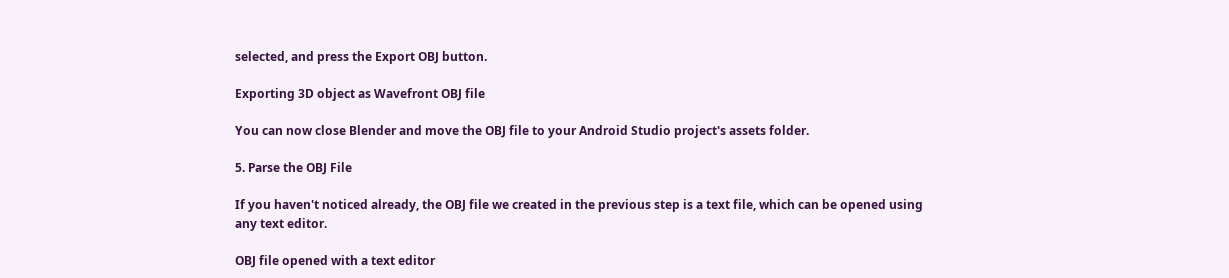selected, and press the Export OBJ button.

Exporting 3D object as Wavefront OBJ file

You can now close Blender and move the OBJ file to your Android Studio project's assets folder.

5. Parse the OBJ File

If you haven't noticed already, the OBJ file we created in the previous step is a text file, which can be opened using any text editor.

OBJ file opened with a text editor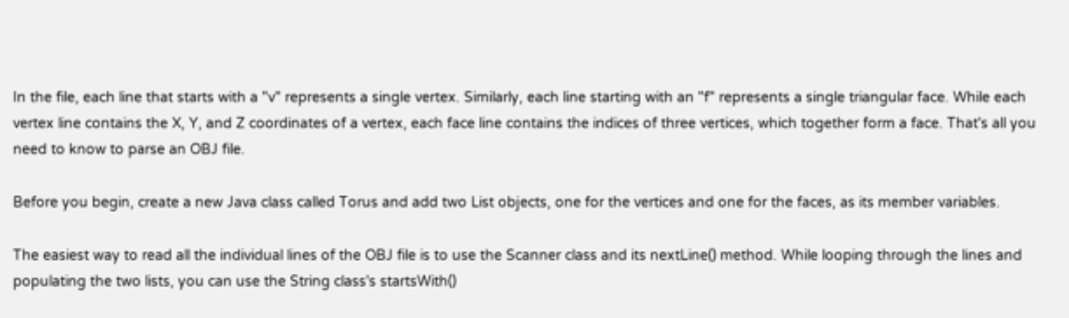In the file, each line that starts with a "v" represents a single vertex. Similarly, each line starting with an "f" represents a single triangular face. While each vertex line contains the X, Y, and Z coordinates of a vertex, each face line contains the indices of three vertices, which together form a face. That's all you need to know to parse an OBJ file.

Before you begin, create a new Java class called Torus and add two List objects, one for the vertices and one for the faces, as its member variables.

The easiest way to read all the individual lines of the OBJ file is to use the Scanner class and its nextLine() method. While looping through the lines and populating the two lists, you can use the String class's startsWith()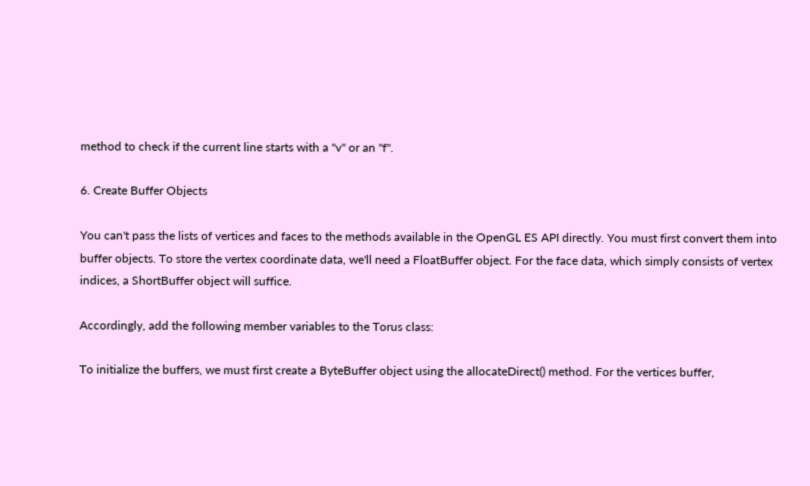method to check if the current line starts with a "v" or an "f".

6. Create Buffer Objects

You can't pass the lists of vertices and faces to the methods available in the OpenGL ES API directly. You must first convert them into buffer objects. To store the vertex coordinate data, we'll need a FloatBuffer object. For the face data, which simply consists of vertex indices, a ShortBuffer object will suffice.

Accordingly, add the following member variables to the Torus class:

To initialize the buffers, we must first create a ByteBuffer object using the allocateDirect() method. For the vertices buffer,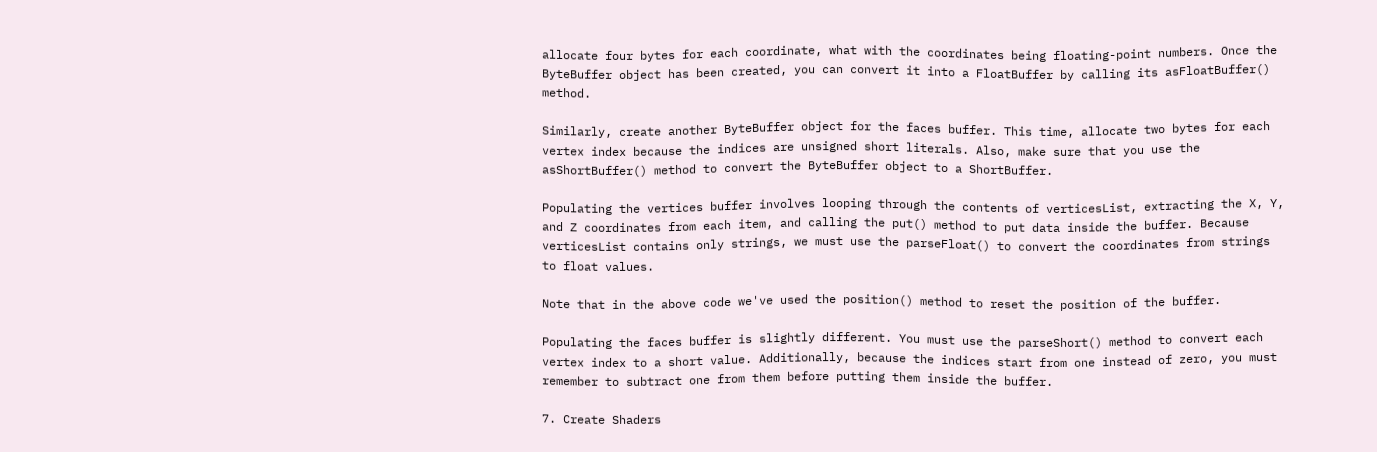allocate four bytes for each coordinate, what with the coordinates being floating-point numbers. Once the ByteBuffer object has been created, you can convert it into a FloatBuffer by calling its asFloatBuffer() method.

Similarly, create another ByteBuffer object for the faces buffer. This time, allocate two bytes for each vertex index because the indices are unsigned short literals. Also, make sure that you use the asShortBuffer() method to convert the ByteBuffer object to a ShortBuffer.

Populating the vertices buffer involves looping through the contents of verticesList, extracting the X, Y, and Z coordinates from each item, and calling the put() method to put data inside the buffer. Because verticesList contains only strings, we must use the parseFloat() to convert the coordinates from strings to float values.

Note that in the above code we've used the position() method to reset the position of the buffer.

Populating the faces buffer is slightly different. You must use the parseShort() method to convert each vertex index to a short value. Additionally, because the indices start from one instead of zero, you must remember to subtract one from them before putting them inside the buffer.

7. Create Shaders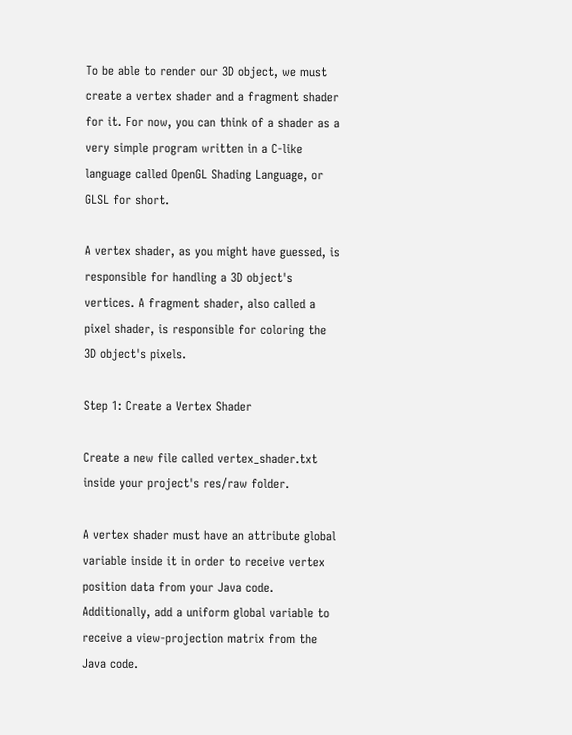To be able to render our 3D object, we must create a vertex shader and a fragment shader for it. For now, you can think of a shader as a very simple program written in a C-like language called OpenGL Shading Language, or GLSL for short.

A vertex shader, as you might have guessed, is responsible for handling a 3D object's vertices. A fragment shader, also called a pixel shader, is responsible for coloring the 3D object's pixels.

Step 1: Create a Vertex Shader

Create a new file called vertex_shader.txt inside your project's res/raw folder.

A vertex shader must have an attribute global variable inside it in order to receive vertex position data from your Java code. Additionally, add a uniform global variable to receive a view-projection matrix from the Java code.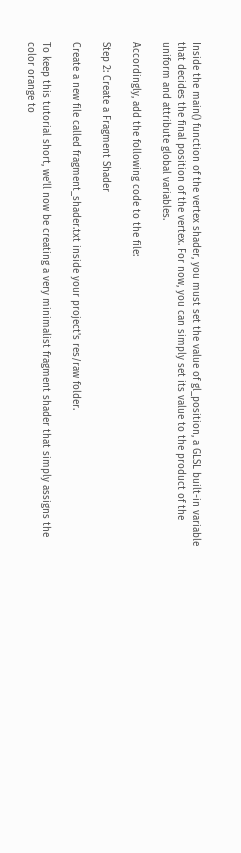Inside the main() function of the vertex shader, you must set the value of gl_position, a GLSL built-in variable that decides the final position of the vertex. For now, you can simply set its value to the product of the uniform and attribute global variables.

Accordingly, add the following code to the file:

Step 2: Create a Fragment Shader

Create a new file called fragment_shader.txt inside your project's res/raw folder.

To keep this tutorial short, we'll now be creating a very minimalist fragment shader that simply assigns the color orange to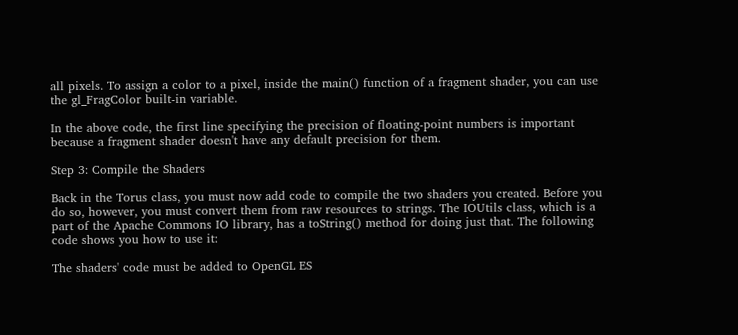all pixels. To assign a color to a pixel, inside the main() function of a fragment shader, you can use the gl_FragColor built-in variable.

In the above code, the first line specifying the precision of floating-point numbers is important because a fragment shader doesn't have any default precision for them.

Step 3: Compile the Shaders

Back in the Torus class, you must now add code to compile the two shaders you created. Before you do so, however, you must convert them from raw resources to strings. The IOUtils class, which is a part of the Apache Commons IO library, has a toString() method for doing just that. The following code shows you how to use it:

The shaders' code must be added to OpenGL ES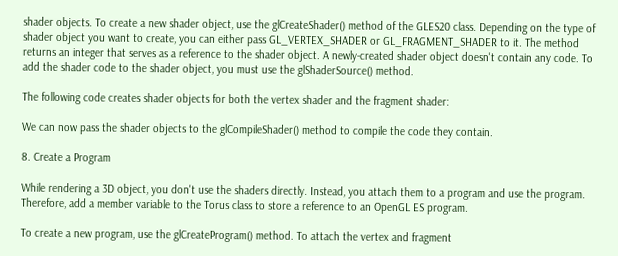shader objects. To create a new shader object, use the glCreateShader() method of the GLES20 class. Depending on the type of shader object you want to create, you can either pass GL_VERTEX_SHADER or GL_FRAGMENT_SHADER to it. The method returns an integer that serves as a reference to the shader object. A newly-created shader object doesn't contain any code. To add the shader code to the shader object, you must use the glShaderSource() method.

The following code creates shader objects for both the vertex shader and the fragment shader:

We can now pass the shader objects to the glCompileShader() method to compile the code they contain.

8. Create a Program

While rendering a 3D object, you don't use the shaders directly. Instead, you attach them to a program and use the program. Therefore, add a member variable to the Torus class to store a reference to an OpenGL ES program.

To create a new program, use the glCreateProgram() method. To attach the vertex and fragment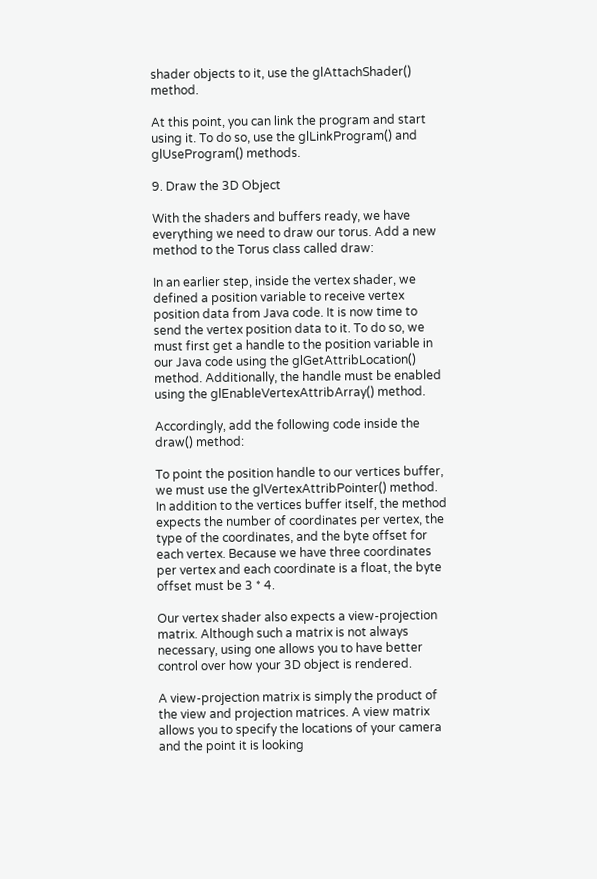shader objects to it, use the glAttachShader() method.

At this point, you can link the program and start using it. To do so, use the glLinkProgram() and glUseProgram() methods.

9. Draw the 3D Object

With the shaders and buffers ready, we have everything we need to draw our torus. Add a new method to the Torus class called draw:

In an earlier step, inside the vertex shader, we defined a position variable to receive vertex position data from Java code. It is now time to send the vertex position data to it. To do so, we must first get a handle to the position variable in our Java code using the glGetAttribLocation() method. Additionally, the handle must be enabled using the glEnableVertexAttribArray() method.

Accordingly, add the following code inside the draw() method:

To point the position handle to our vertices buffer, we must use the glVertexAttribPointer() method. In addition to the vertices buffer itself, the method expects the number of coordinates per vertex, the type of the coordinates, and the byte offset for each vertex. Because we have three coordinates per vertex and each coordinate is a float, the byte offset must be 3 * 4.

Our vertex shader also expects a view-projection matrix. Although such a matrix is not always necessary, using one allows you to have better control over how your 3D object is rendered.

A view-projection matrix is simply the product of the view and projection matrices. A view matrix allows you to specify the locations of your camera and the point it is looking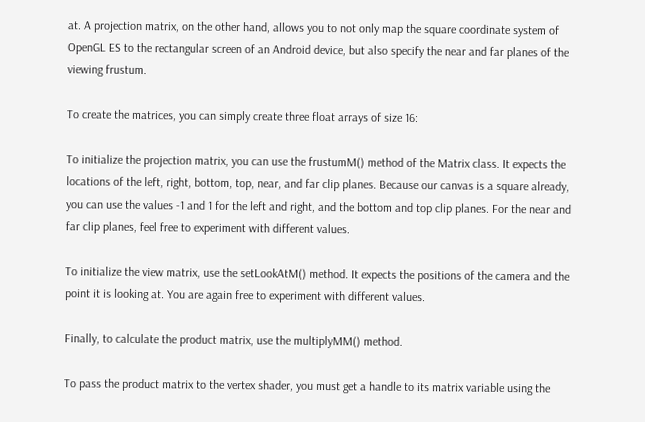at. A projection matrix, on the other hand, allows you to not only map the square coordinate system of OpenGL ES to the rectangular screen of an Android device, but also specify the near and far planes of the viewing frustum.

To create the matrices, you can simply create three float arrays of size 16:

To initialize the projection matrix, you can use the frustumM() method of the Matrix class. It expects the locations of the left, right, bottom, top, near, and far clip planes. Because our canvas is a square already, you can use the values -1 and 1 for the left and right, and the bottom and top clip planes. For the near and far clip planes, feel free to experiment with different values.

To initialize the view matrix, use the setLookAtM() method. It expects the positions of the camera and the point it is looking at. You are again free to experiment with different values.

Finally, to calculate the product matrix, use the multiplyMM() method.

To pass the product matrix to the vertex shader, you must get a handle to its matrix variable using the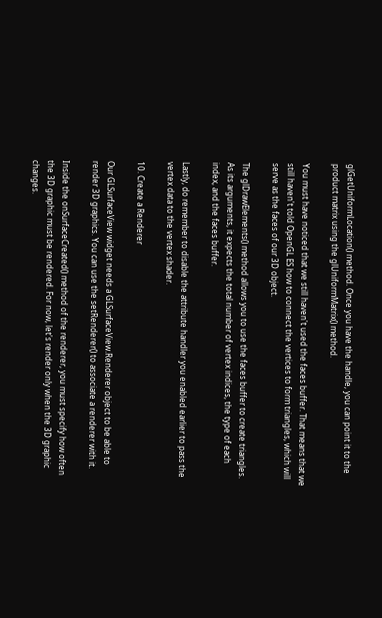glGetUniformLocation() method. Once you have the handle, you can point it to the product matrix using the glUniformMatrix() method.

You must have noticed that we still haven't used the faces buffer. That means that we still haven't told OpenGL ES how to connect the vertices to form triangles, which will serve as the faces of our 3D object.

The glDrawElements() method allows you to use the faces buffer to create triangles. As its arguments, it expects the total number of vertex indices, the type of each index, and the faces buffer.

Lastly, do remember to disable the attribute handler you enabled earlier to pass the vertex data to the vertex shader.

10. Create a Renderer

Our GLSurfaceView widget needs a GLSurfaceView.Renderer object to be able to render 3D graphics. You can use the setRenderer() to associate a renderer with it.

Inside the onSurfaceCreated() method of the renderer, you must specify how often the 3D graphic must be rendered. For now, let's render only when the 3D graphic changes.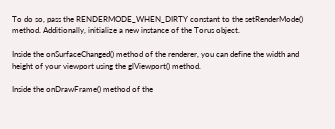To do so, pass the RENDERMODE_WHEN_DIRTY constant to the setRenderMode() method. Additionally, initialize a new instance of the Torus object.

Inside the onSurfaceChanged() method of the renderer, you can define the width and height of your viewport using the glViewport() method.

Inside the onDrawFrame() method of the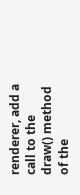renderer, add a call to the draw() method of the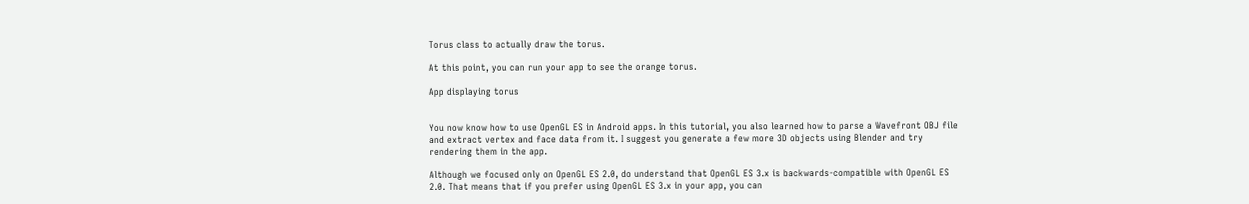Torus class to actually draw the torus.

At this point, you can run your app to see the orange torus.

App displaying torus


You now know how to use OpenGL ES in Android apps. In this tutorial, you also learned how to parse a Wavefront OBJ file and extract vertex and face data from it. I suggest you generate a few more 3D objects using Blender and try rendering them in the app.

Although we focused only on OpenGL ES 2.0, do understand that OpenGL ES 3.x is backwards-compatible with OpenGL ES 2.0. That means that if you prefer using OpenGL ES 3.x in your app, you can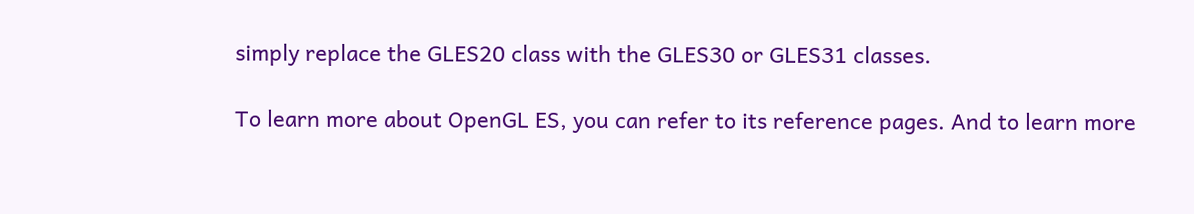simply replace the GLES20 class with the GLES30 or GLES31 classes.

To learn more about OpenGL ES, you can refer to its reference pages. And to learn more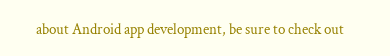about Android app development, be sure to check out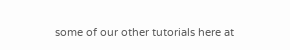some of our other tutorials here at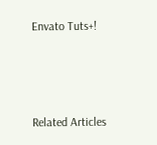Envato Tuts+!



Related Articles